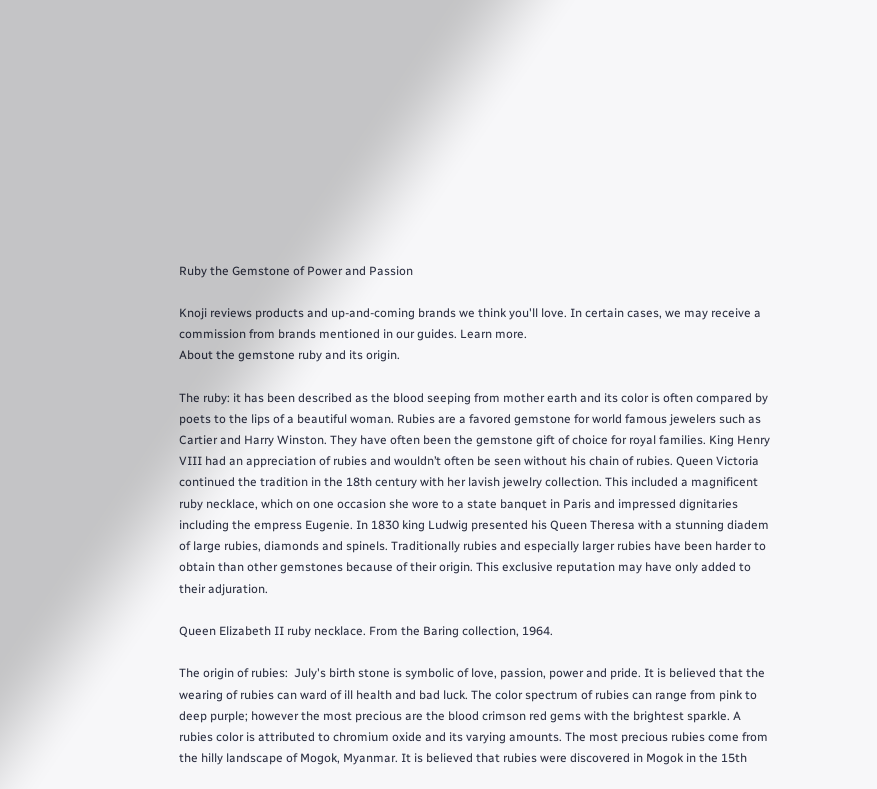Ruby the Gemstone of Power and Passion

Knoji reviews products and up-and-coming brands we think you'll love. In certain cases, we may receive a commission from brands mentioned in our guides. Learn more.
About the gemstone ruby and its origin.

The ruby: it has been described as the blood seeping from mother earth and its color is often compared by poets to the lips of a beautiful woman. Rubies are a favored gemstone for world famous jewelers such as Cartier and Harry Winston. They have often been the gemstone gift of choice for royal families. King Henry VIII had an appreciation of rubies and wouldn’t often be seen without his chain of rubies. Queen Victoria continued the tradition in the 18th century with her lavish jewelry collection. This included a magnificent ruby necklace, which on one occasion she wore to a state banquet in Paris and impressed dignitaries including the empress Eugenie. In 1830 king Ludwig presented his Queen Theresa with a stunning diadem of large rubies, diamonds and spinels. Traditionally rubies and especially larger rubies have been harder to obtain than other gemstones because of their origin. This exclusive reputation may have only added to their adjuration.

Queen Elizabeth II ruby necklace. From the Baring collection, 1964.

The origin of rubies:  July's birth stone is symbolic of love, passion, power and pride. It is believed that the wearing of rubies can ward of ill health and bad luck. The color spectrum of rubies can range from pink to deep purple; however the most precious are the blood crimson red gems with the brightest sparkle. A rubies color is attributed to chromium oxide and its varying amounts. The most precious rubies come from the hilly landscape of Mogok, Myanmar. It is believed that rubies were discovered in Mogok in the 15th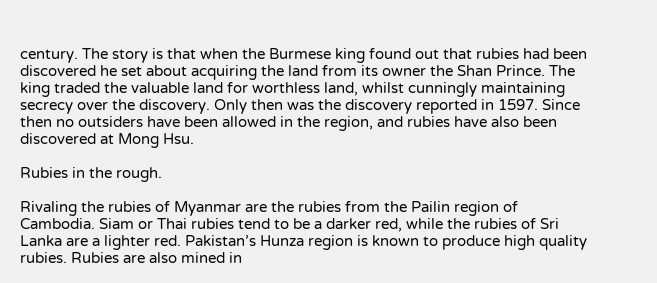century. The story is that when the Burmese king found out that rubies had been discovered he set about acquiring the land from its owner the Shan Prince. The king traded the valuable land for worthless land, whilst cunningly maintaining secrecy over the discovery. Only then was the discovery reported in 1597. Since then no outsiders have been allowed in the region, and rubies have also been discovered at Mong Hsu.

Rubies in the rough.

Rivaling the rubies of Myanmar are the rubies from the Pailin region of Cambodia. Siam or Thai rubies tend to be a darker red, while the rubies of Sri Lanka are a lighter red. Pakistan’s Hunza region is known to produce high quality rubies. Rubies are also mined in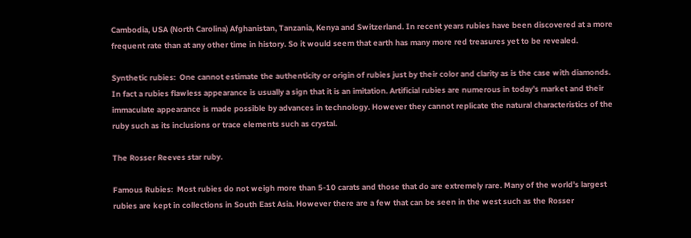Cambodia, USA (North Carolina) Afghanistan, Tanzania, Kenya and Switzerland. In recent years rubies have been discovered at a more frequent rate than at any other time in history. So it would seem that earth has many more red treasures yet to be revealed.

Synthetic rubies:  One cannot estimate the authenticity or origin of rubies just by their color and clarity as is the case with diamonds. In fact a rubies flawless appearance is usually a sign that it is an imitation. Artificial rubies are numerous in today’s market and their immaculate appearance is made possible by advances in technology. However they cannot replicate the natural characteristics of the ruby such as its inclusions or trace elements such as crystal.

The Rosser Reeves star ruby.

Famous Rubies:  Most rubies do not weigh more than 5-10 carats and those that do are extremely rare. Many of the world’s largest rubies are kept in collections in South East Asia. However there are a few that can be seen in the west such as the Rosser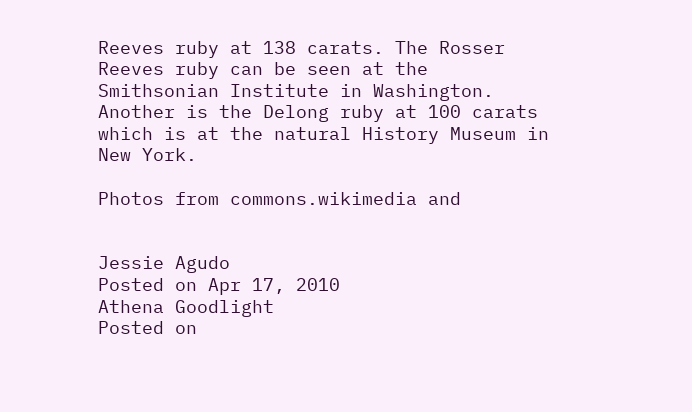Reeves ruby at 138 carats. The Rosser Reeves ruby can be seen at the Smithsonian Institute in Washington. Another is the Delong ruby at 100 carats which is at the natural History Museum in New York.

Photos from commons.wikimedia and


Jessie Agudo
Posted on Apr 17, 2010
Athena Goodlight
Posted on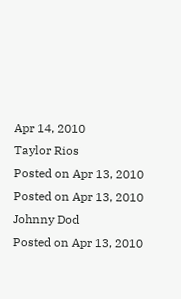Apr 14, 2010
Taylor Rios
Posted on Apr 13, 2010
Posted on Apr 13, 2010
Johnny Dod
Posted on Apr 13, 2010